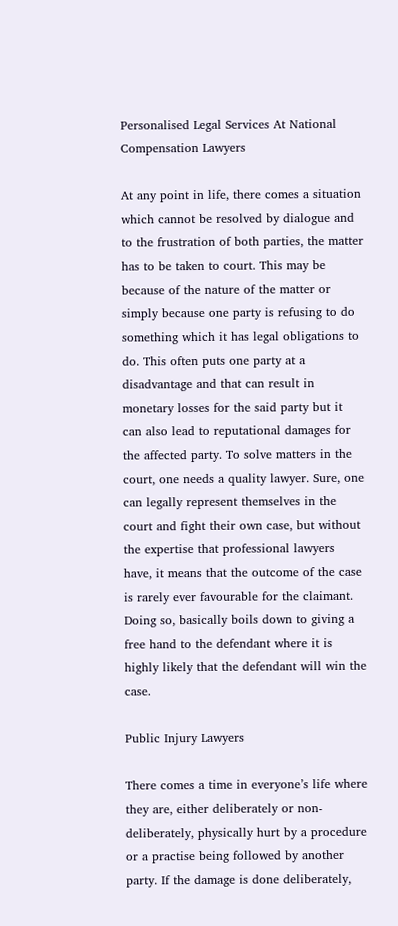Personalised Legal Services At National Compensation Lawyers

At any point in life, there comes a situation which cannot be resolved by dialogue and to the frustration of both parties, the matter has to be taken to court. This may be because of the nature of the matter or simply because one party is refusing to do something which it has legal obligations to do. This often puts one party at a disadvantage and that can result in monetary losses for the said party but it can also lead to reputational damages for the affected party. To solve matters in the court, one needs a quality lawyer. Sure, one can legally represent themselves in the court and fight their own case, but without the expertise that professional lawyers have, it means that the outcome of the case is rarely ever favourable for the claimant. Doing so, basically boils down to giving a free hand to the defendant where it is highly likely that the defendant will win the case.

Public Injury Lawyers

There comes a time in everyone’s life where they are, either deliberately or non-deliberately, physically hurt by a procedure or a practise being followed by another party. If the damage is done deliberately,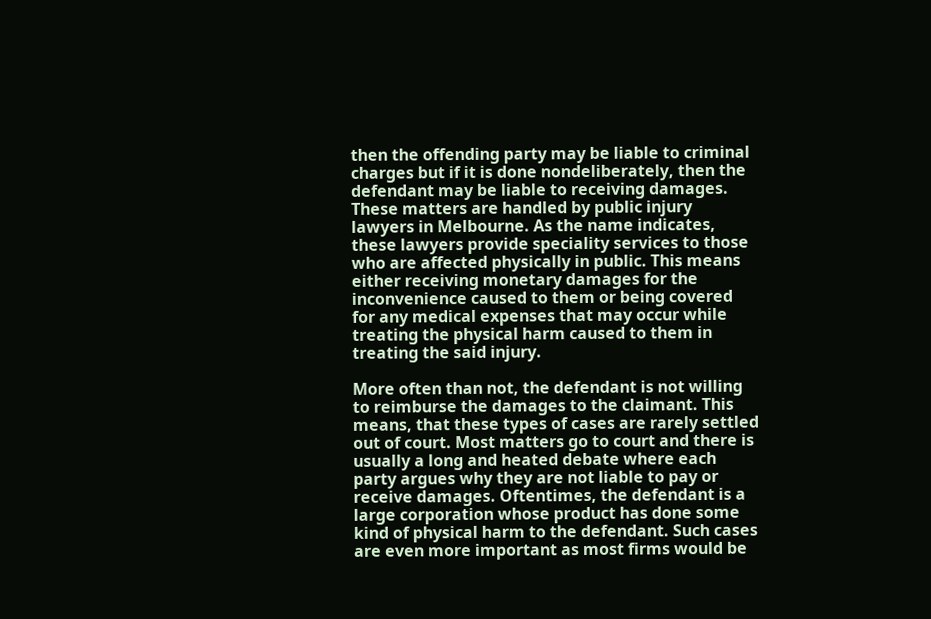then the offending party may be liable to criminal charges but if it is done nondeliberately, then the defendant may be liable to receiving damages. These matters are handled by public injury lawyers in Melbourne. As the name indicates, these lawyers provide speciality services to those who are affected physically in public. This means either receiving monetary damages for the inconvenience caused to them or being covered for any medical expenses that may occur while treating the physical harm caused to them in treating the said injury.

More often than not, the defendant is not willing to reimburse the damages to the claimant. This means, that these types of cases are rarely settled out of court. Most matters go to court and there is usually a long and heated debate where each party argues why they are not liable to pay or receive damages. Oftentimes, the defendant is a large corporation whose product has done some kind of physical harm to the defendant. Such cases are even more important as most firms would be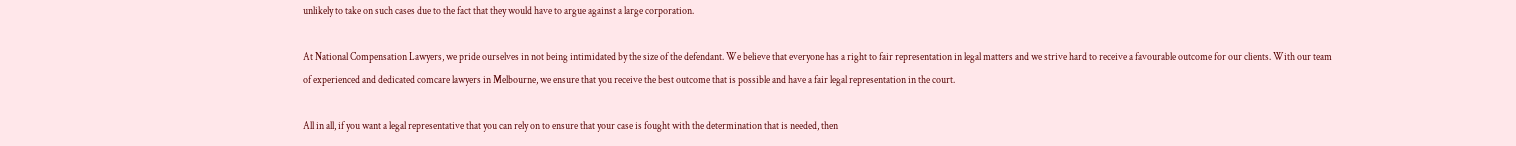unlikely to take on such cases due to the fact that they would have to argue against a large corporation.

At National Compensation Lawyers, we pride ourselves in not being intimidated by the size of the defendant. We believe that everyone has a right to fair representation in legal matters and we strive hard to receive a favourable outcome for our clients. With our team of experienced and dedicated comcare lawyers in Melbourne, we ensure that you receive the best outcome that is possible and have a fair legal representation in the court.

All in all, if you want a legal representative that you can rely on to ensure that your case is fought with the determination that is needed, then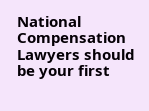National Compensation Lawyers should be your first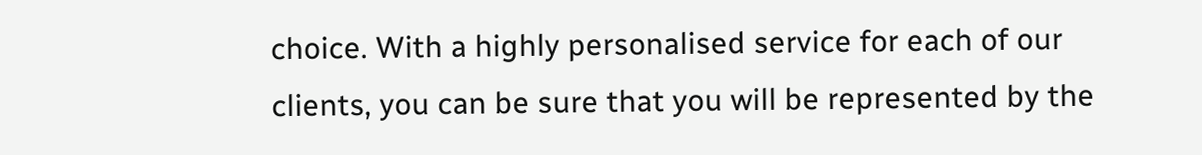choice. With a highly personalised service for each of our clients, you can be sure that you will be represented by the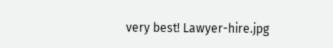very best! Lawyer-hire.jpg